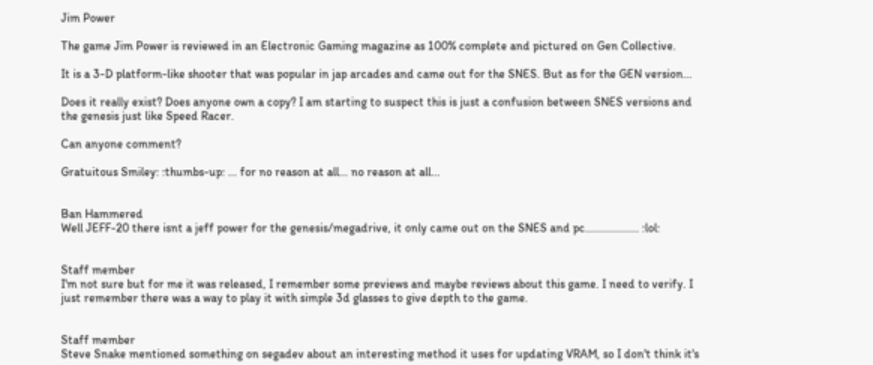Jim Power

The game Jim Power is reviewed in an Electronic Gaming magazine as 100% complete and pictured on Gen Collective.

It is a 3-D platform-like shooter that was popular in jap arcades and came out for the SNES. But as for the GEN version...

Does it really exist? Does anyone own a copy? I am starting to suspect this is just a confusion between SNES versions and the genesis just like Speed Racer.

Can anyone comment?

Gratuitous Smiley: :thumbs-up: ... for no reason at all... no reason at all...


Ban Hammered
Well JEFF-20 there isnt a jeff power for the genesis/megadrive, it only came out on the SNES and pc.................. :lol:


Staff member
I'm not sure but for me it was released, I remember some previews and maybe reviews about this game. I need to verify. I just remember there was a way to play it with simple 3d glasses to give depth to the game.


Staff member
Steve Snake mentioned something on segadev about an interesting method it uses for updating VRAM, so I don't think it's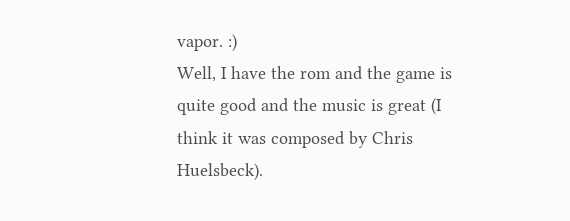vapor. :)
Well, I have the rom and the game is quite good and the music is great (I think it was composed by Chris Huelsbeck).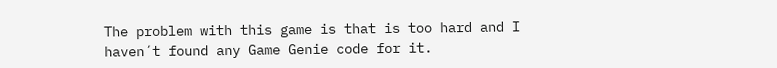The problem with this game is that is too hard and I haven´t found any Game Genie code for it.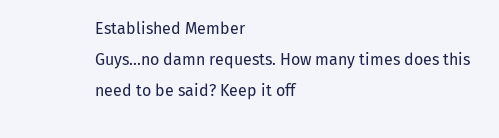Established Member
Guys...no damn requests. How many times does this need to be said? Keep it off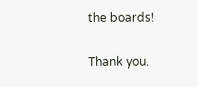the boards!

Thank you.